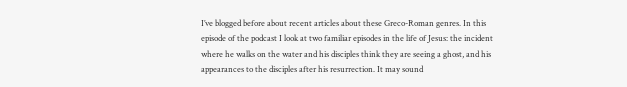I’ve blogged before about recent articles about these Greco-Roman genres. In this episode of the podcast I look at two familiar episodes in the life of Jesus: the incident where he walks on the water and his disciples think they are seeing a ghost, and his appearances to the disciples after his resurrection. It may sound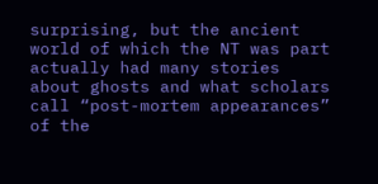surprising, but the ancient world of which the NT was part actually had many stories about ghosts and what scholars call “post-mortem appearances” of the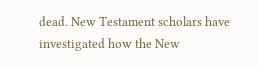dead. New Testament scholars have investigated how the New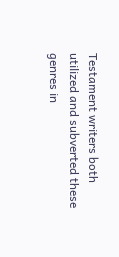Testament writers both utilized and subverted these genres in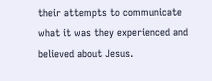their attempts to communicate what it was they experienced and believed about Jesus.